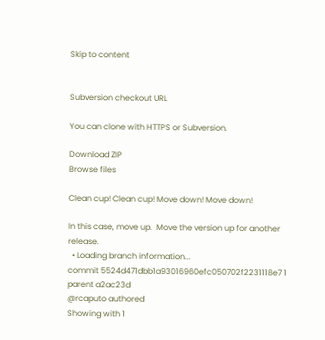Skip to content


Subversion checkout URL

You can clone with HTTPS or Subversion.

Download ZIP
Browse files

Clean cup! Clean cup! Move down! Move down!

In this case, move up.  Move the version up for another release.
  • Loading branch information...
commit 5524d471dbb1a93016960efc050702f2231118e7 1 parent a2ac23d
@rcaputo authored
Showing with 1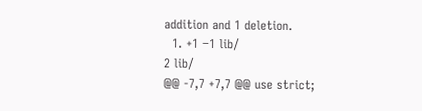addition and 1 deletion.
  1. +1 −1 lib/
2 lib/
@@ -7,7 +7,7 @@ use strict;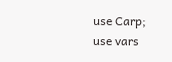use Carp;
use vars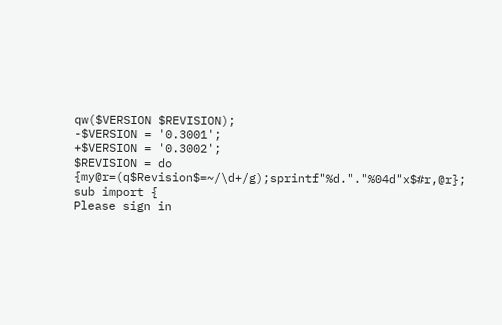qw($VERSION $REVISION);
-$VERSION = '0.3001';
+$VERSION = '0.3002';
$REVISION = do {my@r=(q$Revision$=~/\d+/g);sprintf"%d."."%04d"x$#r,@r};
sub import {
Please sign in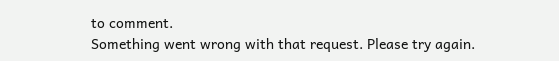to comment.
Something went wrong with that request. Please try again.